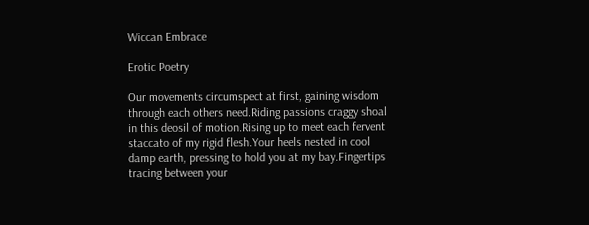Wiccan Embrace

Erotic Poetry

Our movements circumspect at first, gaining wisdom through each others need.Riding passions craggy shoal in this deosil of motion.Rising up to meet each fervent staccato of my rigid flesh.Your heels nested in cool damp earth, pressing to hold you at my bay.Fingertips tracing between your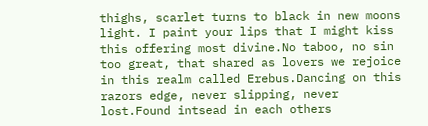thighs, scarlet turns to black in new moons light. I paint your lips that I might kiss this offering most divine.No taboo, no sin too great, that shared as lovers we rejoice in this realm called Erebus.Dancing on this razors edge, never slipping, never lost.Found intsead in each others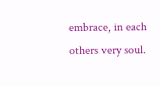embrace, in each others very soul.